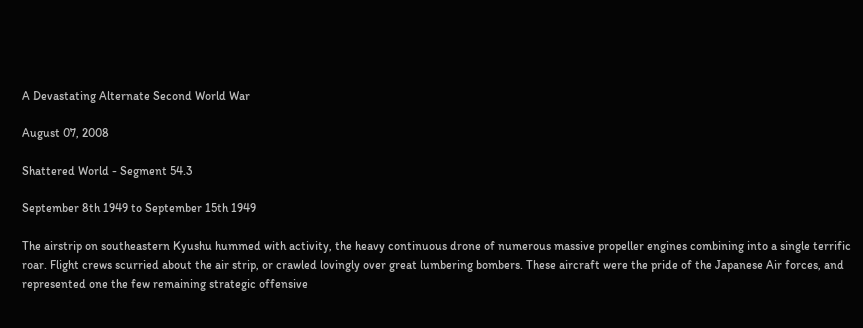A Devastating Alternate Second World War

August 07, 2008

Shattered World - Segment 54.3

September 8th 1949 to September 15th 1949

The airstrip on southeastern Kyushu hummed with activity, the heavy continuous drone of numerous massive propeller engines combining into a single terrific roar. Flight crews scurried about the air strip, or crawled lovingly over great lumbering bombers. These aircraft were the pride of the Japanese Air forces, and represented one the few remaining strategic offensive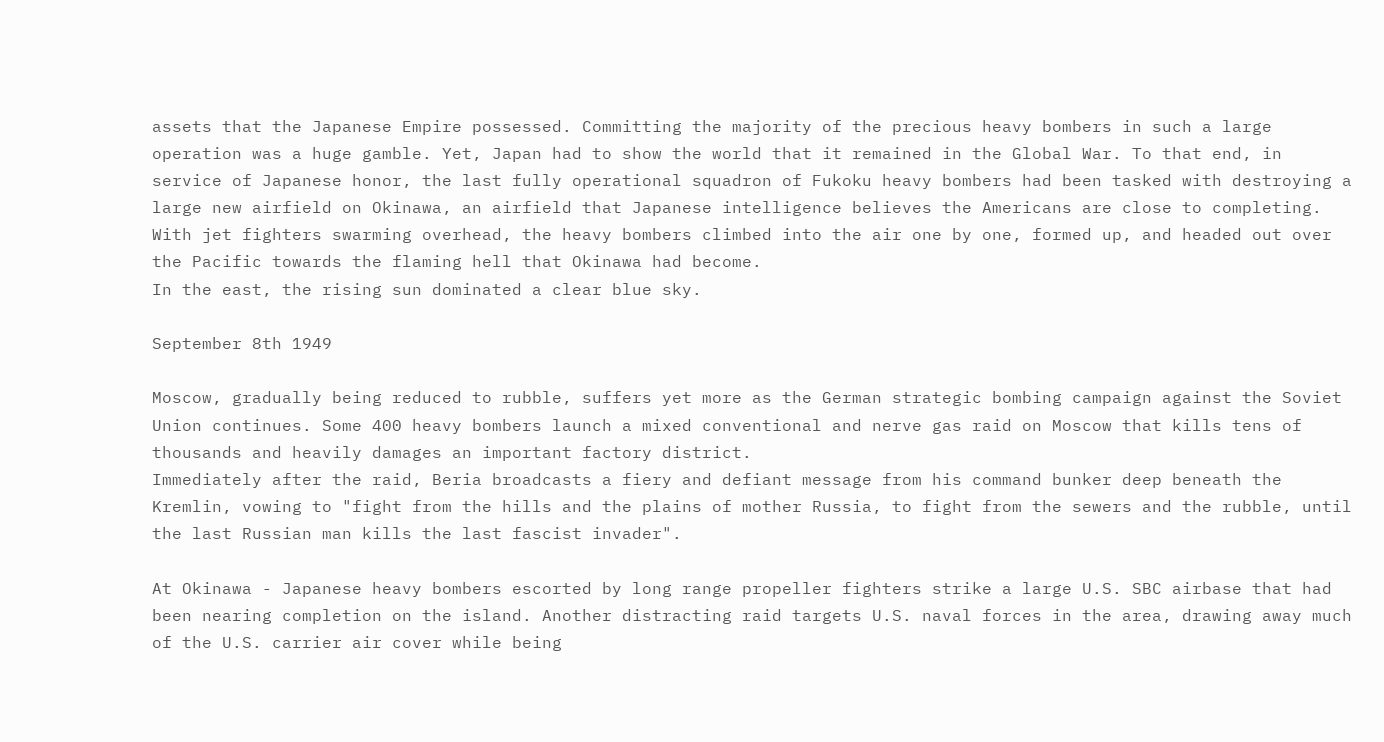assets that the Japanese Empire possessed. Committing the majority of the precious heavy bombers in such a large operation was a huge gamble. Yet, Japan had to show the world that it remained in the Global War. To that end, in service of Japanese honor, the last fully operational squadron of Fukoku heavy bombers had been tasked with destroying a large new airfield on Okinawa, an airfield that Japanese intelligence believes the Americans are close to completing.
With jet fighters swarming overhead, the heavy bombers climbed into the air one by one, formed up, and headed out over the Pacific towards the flaming hell that Okinawa had become.
In the east, the rising sun dominated a clear blue sky.

September 8th 1949

Moscow, gradually being reduced to rubble, suffers yet more as the German strategic bombing campaign against the Soviet Union continues. Some 400 heavy bombers launch a mixed conventional and nerve gas raid on Moscow that kills tens of thousands and heavily damages an important factory district.
Immediately after the raid, Beria broadcasts a fiery and defiant message from his command bunker deep beneath the Kremlin, vowing to "fight from the hills and the plains of mother Russia, to fight from the sewers and the rubble, until the last Russian man kills the last fascist invader".

At Okinawa - Japanese heavy bombers escorted by long range propeller fighters strike a large U.S. SBC airbase that had been nearing completion on the island. Another distracting raid targets U.S. naval forces in the area, drawing away much of the U.S. carrier air cover while being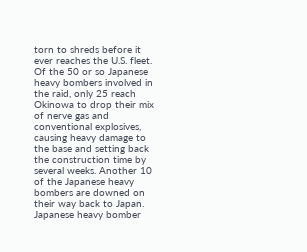torn to shreds before it ever reaches the U.S. fleet.
Of the 50 or so Japanese heavy bombers involved in the raid, only 25 reach Okinowa to drop their mix of nerve gas and conventional explosives, causing heavy damage to the base and setting back the construction time by several weeks. Another 10 of the Japanese heavy bombers are downed on their way back to Japan. Japanese heavy bomber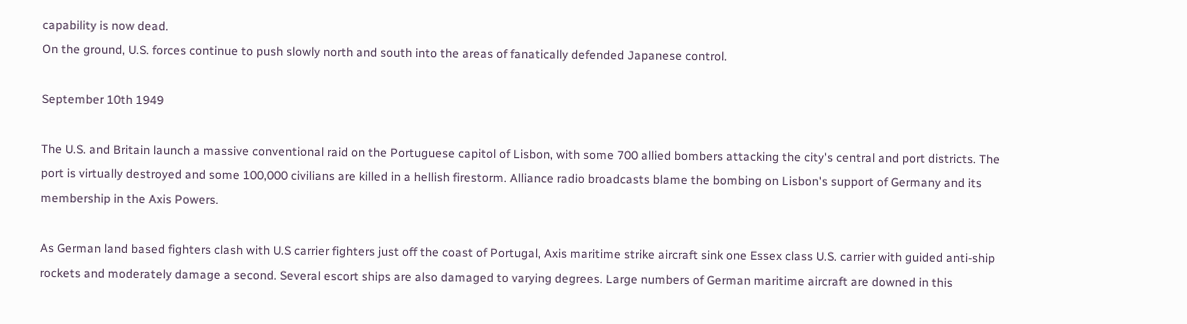capability is now dead.
On the ground, U.S. forces continue to push slowly north and south into the areas of fanatically defended Japanese control.

September 10th 1949

The U.S. and Britain launch a massive conventional raid on the Portuguese capitol of Lisbon, with some 700 allied bombers attacking the city's central and port districts. The port is virtually destroyed and some 100,000 civilians are killed in a hellish firestorm. Alliance radio broadcasts blame the bombing on Lisbon's support of Germany and its membership in the Axis Powers.

As German land based fighters clash with U.S carrier fighters just off the coast of Portugal, Axis maritime strike aircraft sink one Essex class U.S. carrier with guided anti-ship rockets and moderately damage a second. Several escort ships are also damaged to varying degrees. Large numbers of German maritime aircraft are downed in this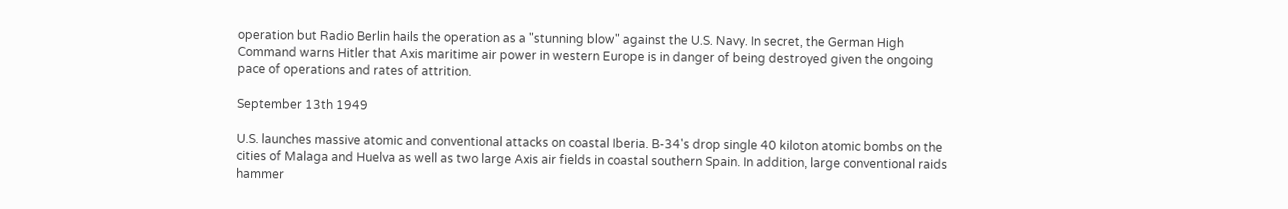operation but Radio Berlin hails the operation as a "stunning blow" against the U.S. Navy. In secret, the German High Command warns Hitler that Axis maritime air power in western Europe is in danger of being destroyed given the ongoing pace of operations and rates of attrition.

September 13th 1949

U.S. launches massive atomic and conventional attacks on coastal Iberia. B-34's drop single 40 kiloton atomic bombs on the cities of Malaga and Huelva as well as two large Axis air fields in coastal southern Spain. In addition, large conventional raids hammer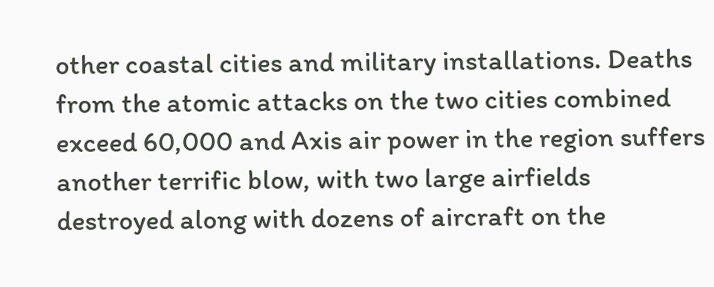other coastal cities and military installations. Deaths from the atomic attacks on the two cities combined exceed 60,000 and Axis air power in the region suffers another terrific blow, with two large airfields destroyed along with dozens of aircraft on the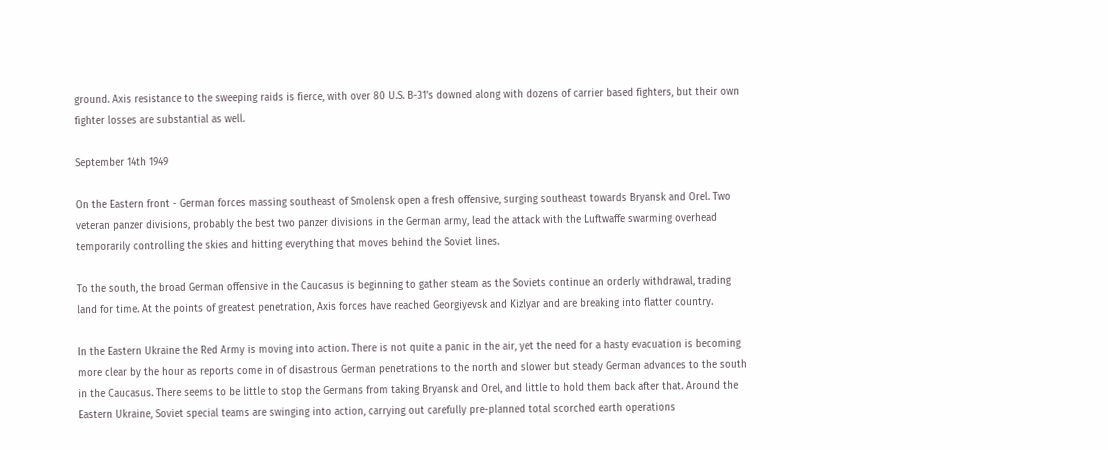ground. Axis resistance to the sweeping raids is fierce, with over 80 U.S. B-31's downed along with dozens of carrier based fighters, but their own fighter losses are substantial as well.

September 14th 1949

On the Eastern front - German forces massing southeast of Smolensk open a fresh offensive, surging southeast towards Bryansk and Orel. Two veteran panzer divisions, probably the best two panzer divisions in the German army, lead the attack with the Luftwaffe swarming overhead temporarily controlling the skies and hitting everything that moves behind the Soviet lines.

To the south, the broad German offensive in the Caucasus is beginning to gather steam as the Soviets continue an orderly withdrawal, trading land for time. At the points of greatest penetration, Axis forces have reached Georgiyevsk and Kizlyar and are breaking into flatter country.

In the Eastern Ukraine the Red Army is moving into action. There is not quite a panic in the air, yet the need for a hasty evacuation is becoming more clear by the hour as reports come in of disastrous German penetrations to the north and slower but steady German advances to the south in the Caucasus. There seems to be little to stop the Germans from taking Bryansk and Orel, and little to hold them back after that. Around the Eastern Ukraine, Soviet special teams are swinging into action, carrying out carefully pre-planned total scorched earth operations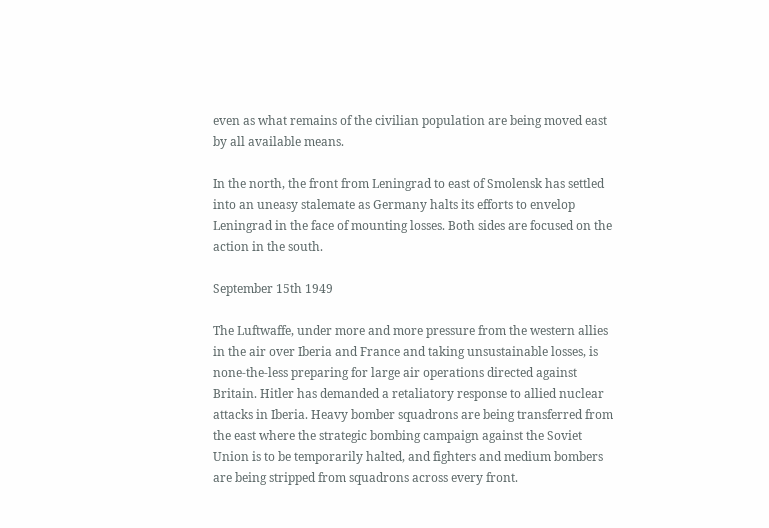even as what remains of the civilian population are being moved east by all available means.

In the north, the front from Leningrad to east of Smolensk has settled into an uneasy stalemate as Germany halts its efforts to envelop Leningrad in the face of mounting losses. Both sides are focused on the action in the south.

September 15th 1949

The Luftwaffe, under more and more pressure from the western allies in the air over Iberia and France and taking unsustainable losses, is none-the-less preparing for large air operations directed against Britain. Hitler has demanded a retaliatory response to allied nuclear attacks in Iberia. Heavy bomber squadrons are being transferred from the east where the strategic bombing campaign against the Soviet Union is to be temporarily halted, and fighters and medium bombers are being stripped from squadrons across every front.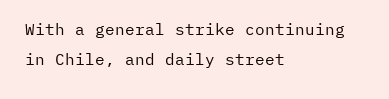With a general strike continuing in Chile, and daily street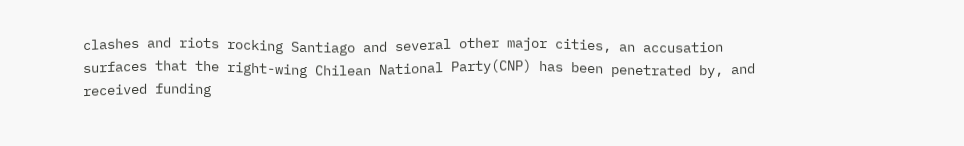clashes and riots rocking Santiago and several other major cities, an accusation surfaces that the right-wing Chilean National Party(CNP) has been penetrated by, and received funding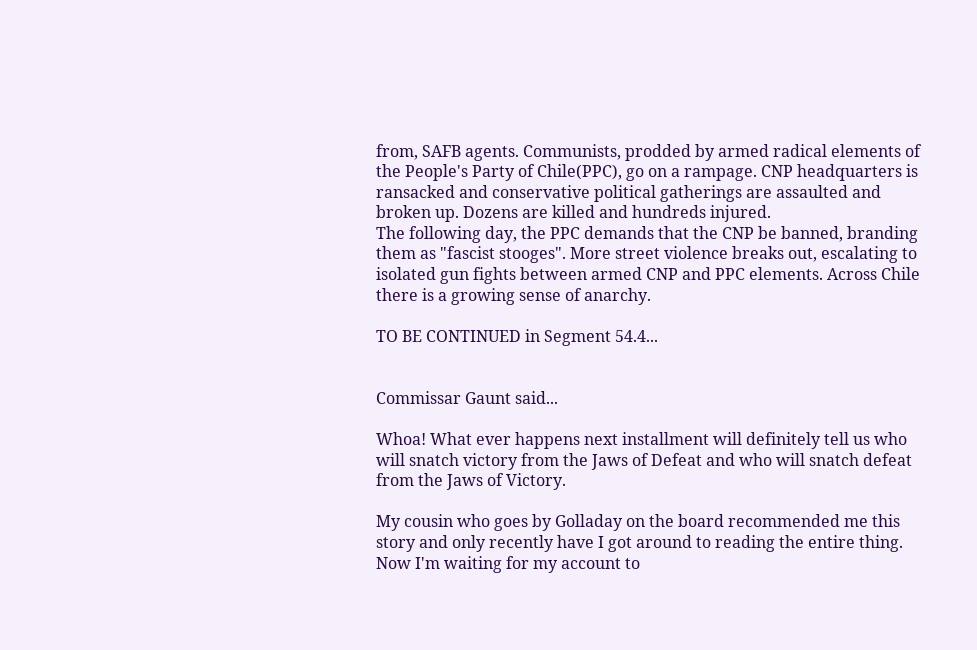from, SAFB agents. Communists, prodded by armed radical elements of the People's Party of Chile(PPC), go on a rampage. CNP headquarters is ransacked and conservative political gatherings are assaulted and broken up. Dozens are killed and hundreds injured.
The following day, the PPC demands that the CNP be banned, branding them as "fascist stooges". More street violence breaks out, escalating to isolated gun fights between armed CNP and PPC elements. Across Chile there is a growing sense of anarchy.

TO BE CONTINUED in Segment 54.4...


Commissar Gaunt said...

Whoa! What ever happens next installment will definitely tell us who will snatch victory from the Jaws of Defeat and who will snatch defeat from the Jaws of Victory.

My cousin who goes by Golladay on the board recommended me this story and only recently have I got around to reading the entire thing. Now I'm waiting for my account to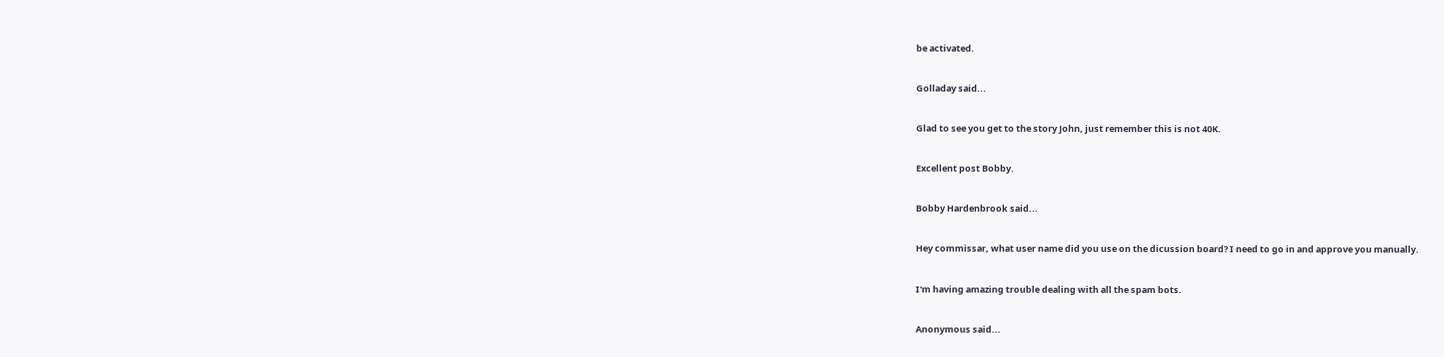be activated.

Golladay said...

Glad to see you get to the story John, just remember this is not 40K.

Excellent post Bobby.

Bobby Hardenbrook said...

Hey commissar, what user name did you use on the dicussion board? I need to go in and approve you manually.

I'm having amazing trouble dealing with all the spam bots.

Anonymous said...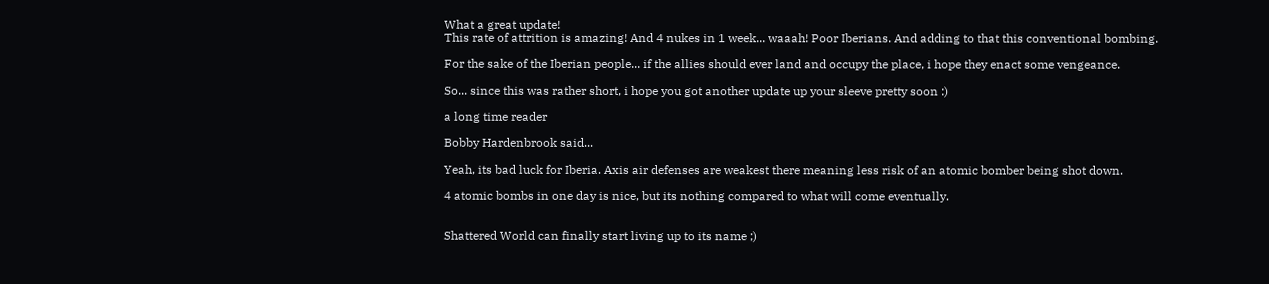What a great update!
This rate of attrition is amazing! And 4 nukes in 1 week... waaah! Poor Iberians. And adding to that this conventional bombing.

For the sake of the Iberian people... if the allies should ever land and occupy the place, i hope they enact some vengeance.

So... since this was rather short, i hope you got another update up your sleeve pretty soon :)

a long time reader

Bobby Hardenbrook said...

Yeah, its bad luck for Iberia. Axis air defenses are weakest there meaning less risk of an atomic bomber being shot down.

4 atomic bombs in one day is nice, but its nothing compared to what will come eventually.


Shattered World can finally start living up to its name ;)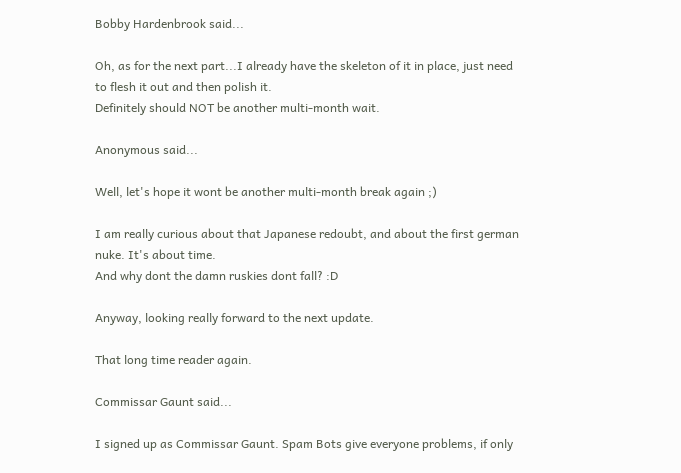Bobby Hardenbrook said...

Oh, as for the next part...I already have the skeleton of it in place, just need to flesh it out and then polish it.
Definitely should NOT be another multi-month wait.

Anonymous said...

Well, let's hope it wont be another multi-month break again ;)

I am really curious about that Japanese redoubt, and about the first german nuke. It's about time.
And why dont the damn ruskies dont fall? :D

Anyway, looking really forward to the next update.

That long time reader again.

Commissar Gaunt said...

I signed up as Commissar Gaunt. Spam Bots give everyone problems, if only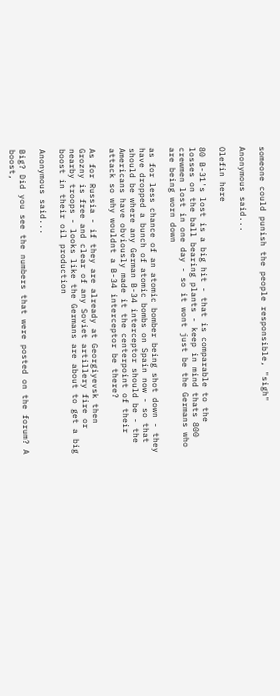someone could punish the people responsible, "sigh"

Anonymous said...

Olefin here

80 B-31's lost is a big hit - that is comparable to the losses on the ball bearing plants - keep in mind thats 800 crewmen lost in one day - so it wont just be the Germans who are being worn down

as for less chance of an atomic bomber being shot down - they have dropped a bunch of atomic bombs on Spain now - so that should be where any German B-34 interceptor should be - the Americans have obviously made it the centerpoint of their attack so why wouldnt a B-34 interceptor be there?

As for Russia - if they are already at Georgiyevsk then Grozny is free and clear of any Soviet artillery fire or nearby troops - looks like the Germans are about to get a big boost in their oil production

Anonymous said...

Big? Did you see the numbers that were posted on the forum? A boost,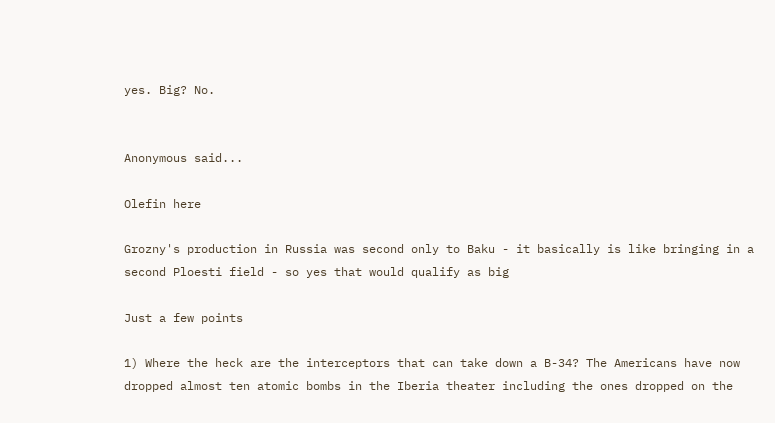yes. Big? No.


Anonymous said...

Olefin here

Grozny's production in Russia was second only to Baku - it basically is like bringing in a second Ploesti field - so yes that would qualify as big

Just a few points

1) Where the heck are the interceptors that can take down a B-34? The Americans have now dropped almost ten atomic bombs in the Iberia theater including the ones dropped on the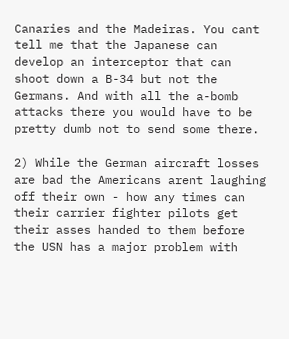Canaries and the Madeiras. You cant tell me that the Japanese can develop an interceptor that can shoot down a B-34 but not the Germans. And with all the a-bomb attacks there you would have to be pretty dumb not to send some there.

2) While the German aircraft losses are bad the Americans arent laughing off their own - how any times can their carrier fighter pilots get their asses handed to them before the USN has a major problem with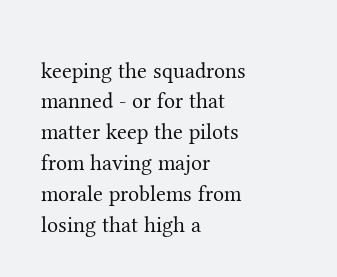keeping the squadrons manned - or for that matter keep the pilots from having major morale problems from losing that high a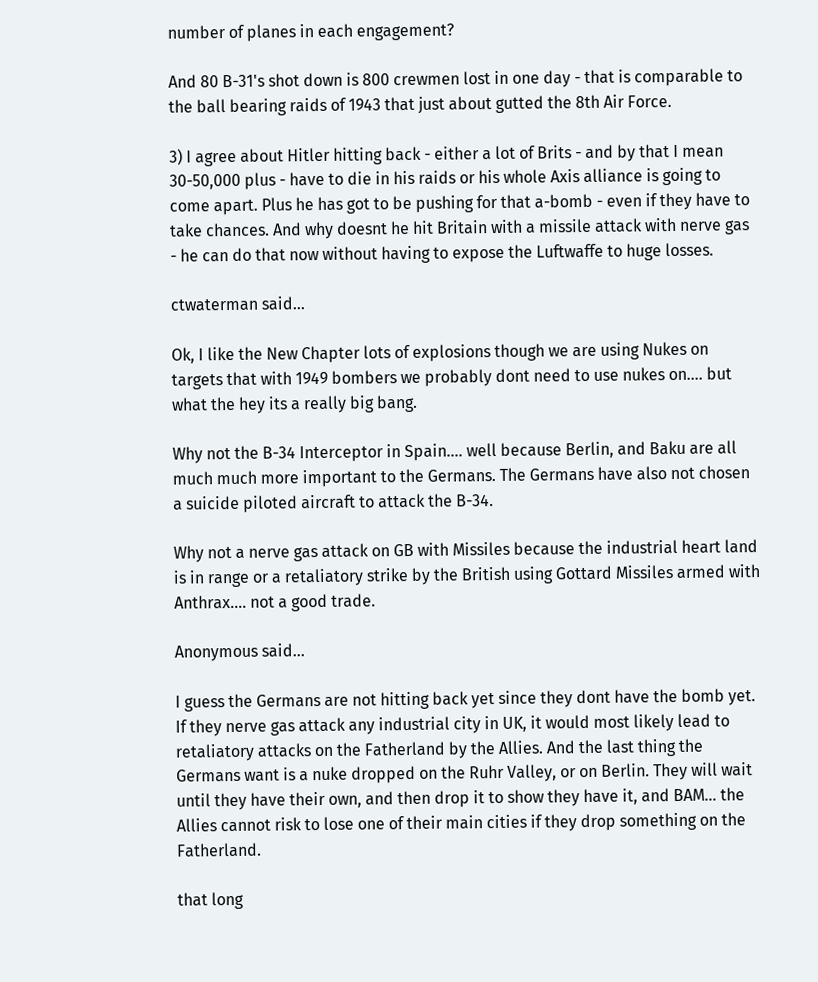number of planes in each engagement?

And 80 B-31's shot down is 800 crewmen lost in one day - that is comparable to the ball bearing raids of 1943 that just about gutted the 8th Air Force.

3) I agree about Hitler hitting back - either a lot of Brits - and by that I mean 30-50,000 plus - have to die in his raids or his whole Axis alliance is going to come apart. Plus he has got to be pushing for that a-bomb - even if they have to take chances. And why doesnt he hit Britain with a missile attack with nerve gas - he can do that now without having to expose the Luftwaffe to huge losses.

ctwaterman said...

Ok, I like the New Chapter lots of explosions though we are using Nukes on targets that with 1949 bombers we probably dont need to use nukes on.... but what the hey its a really big bang.

Why not the B-34 Interceptor in Spain.... well because Berlin, and Baku are all much much more important to the Germans. The Germans have also not chosen a suicide piloted aircraft to attack the B-34.

Why not a nerve gas attack on GB with Missiles because the industrial heart land is in range or a retaliatory strike by the British using Gottard Missiles armed with Anthrax.... not a good trade.

Anonymous said...

I guess the Germans are not hitting back yet since they dont have the bomb yet. If they nerve gas attack any industrial city in UK, it would most likely lead to retaliatory attacks on the Fatherland by the Allies. And the last thing the Germans want is a nuke dropped on the Ruhr Valley, or on Berlin. They will wait until they have their own, and then drop it to show they have it, and BAM... the Allies cannot risk to lose one of their main cities if they drop something on the Fatherland.

that long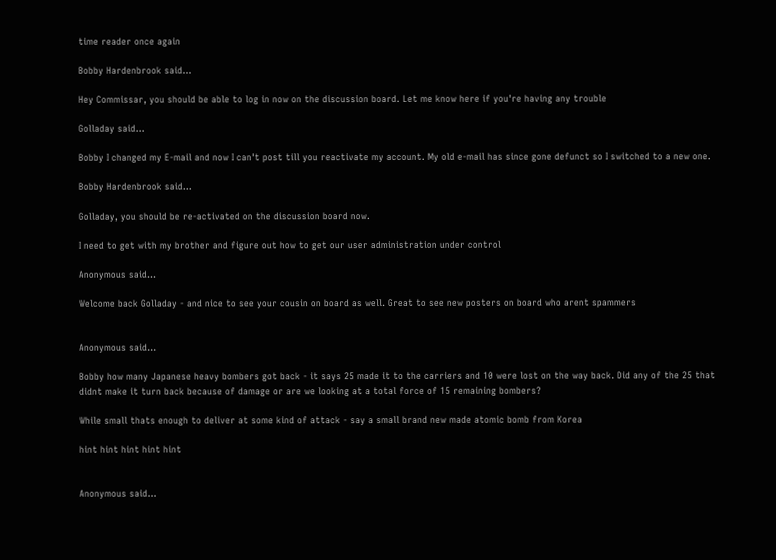time reader once again

Bobby Hardenbrook said...

Hey Commissar, you should be able to log in now on the discussion board. Let me know here if you're having any trouble

Golladay said...

Bobby I changed my E-mail and now I can't post till you reactivate my account. My old e-mail has since gone defunct so I switched to a new one.

Bobby Hardenbrook said...

Golladay, you should be re-activated on the discussion board now.

I need to get with my brother and figure out how to get our user administration under control

Anonymous said...

Welcome back Golladay - and nice to see your cousin on board as well. Great to see new posters on board who arent spammers


Anonymous said...

Bobby how many Japanese heavy bombers got back - it says 25 made it to the carriers and 10 were lost on the way back. Did any of the 25 that didnt make it turn back because of damage or are we looking at a total force of 15 remaining bombers?

While small thats enough to deliver at some kind of attack - say a small brand new made atomic bomb from Korea

hint hint hint hint hint


Anonymous said...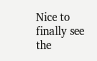Nice to finally see the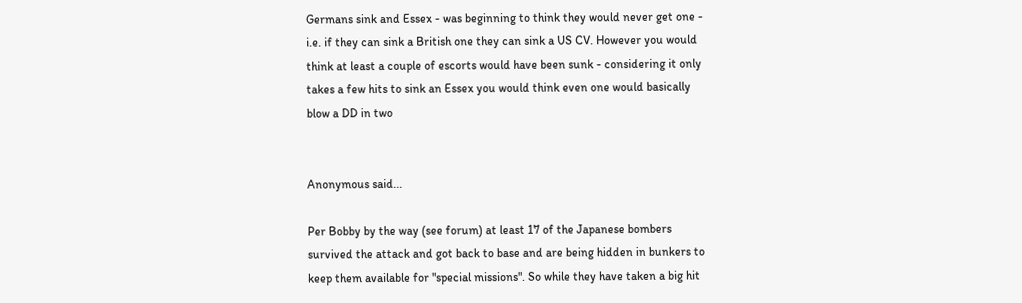Germans sink and Essex - was beginning to think they would never get one - i.e. if they can sink a British one they can sink a US CV. However you would think at least a couple of escorts would have been sunk - considering it only takes a few hits to sink an Essex you would think even one would basically blow a DD in two


Anonymous said...

Per Bobby by the way (see forum) at least 17 of the Japanese bombers survived the attack and got back to base and are being hidden in bunkers to keep them available for "special missions". So while they have taken a big hit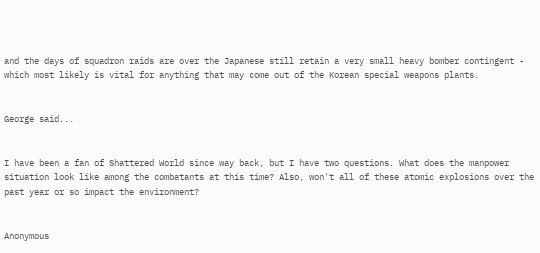and the days of squadron raids are over the Japanese still retain a very small heavy bomber contingent - which most likely is vital for anything that may come out of the Korean special weapons plants.


George said...


I have been a fan of Shattered World since way back, but I have two questions. What does the manpower situation look like among the combatants at this time? Also, won't all of these atomic explosions over the past year or so impact the environment?


Anonymous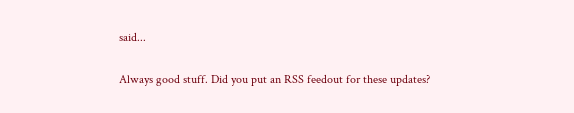said...

Always good stuff. Did you put an RSS feedout for these updates?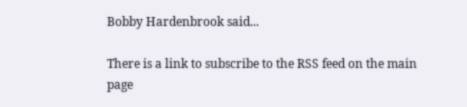Bobby Hardenbrook said...

There is a link to subscribe to the RSS feed on the main page